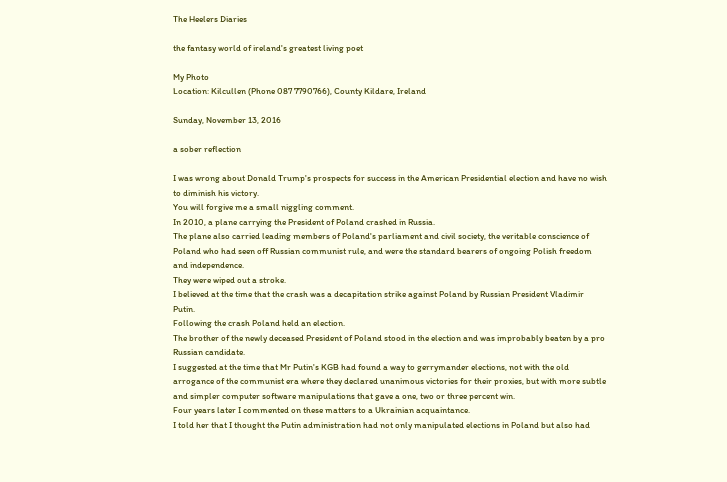The Heelers Diaries

the fantasy world of ireland's greatest living poet

My Photo
Location: Kilcullen (Phone 087 7790766), County Kildare, Ireland

Sunday, November 13, 2016

a sober reflection

I was wrong about Donald Trump's prospects for success in the American Presidential election and have no wish to diminish his victory.
You will forgive me a small niggling comment.
In 2010, a plane carrying the President of Poland crashed in Russia.
The plane also carried leading members of Poland's parliament and civil society, the veritable conscience of Poland who had seen off Russian communist rule, and were the standard bearers of ongoing Polish freedom and independence.
They were wiped out a stroke.
I believed at the time that the crash was a decapitation strike against Poland by Russian President Vladimir Putin.
Following the crash Poland held an election.
The brother of the newly deceased President of Poland stood in the election and was improbably beaten by a pro Russian candidate.
I suggested at the time that Mr Putin's KGB had found a way to gerrymander elections, not with the old arrogance of the communist era where they declared unanimous victories for their proxies, but with more subtle and simpler computer software manipulations that gave a one, two or three percent win.
Four years later I commented on these matters to a Ukrainian acquaintance.
I told her that I thought the Putin administration had not only manipulated elections in Poland but also had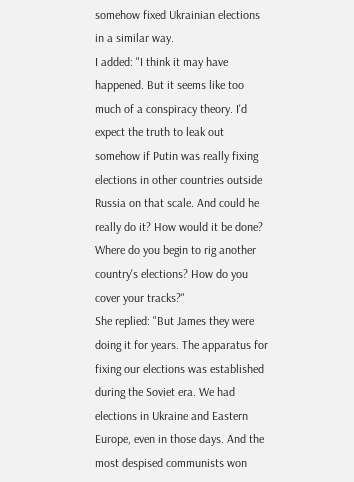somehow fixed Ukrainian elections in a similar way.
I added: "I think it may have happened. But it seems like too much of a conspiracy theory. I'd expect the truth to leak out somehow if Putin was really fixing elections in other countries outside Russia on that scale. And could he really do it? How would it be done? Where do you begin to rig another country's elections? How do you cover your tracks?"
She replied: "But James they were doing it for years. The apparatus for fixing our elections was established during the Soviet era. We had elections in Ukraine and Eastern Europe, even in those days. And the most despised communists won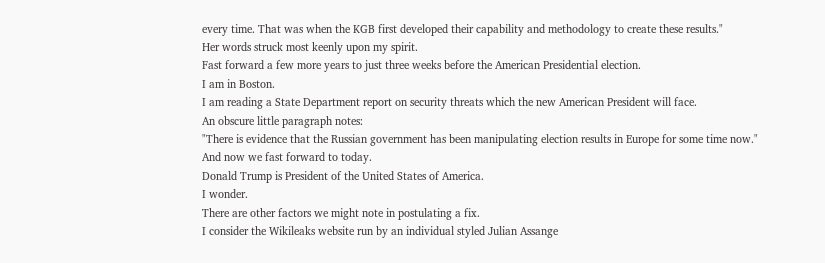every time. That was when the KGB first developed their capability and methodology to create these results."
Her words struck most keenly upon my spirit.
Fast forward a few more years to just three weeks before the American Presidential election.
I am in Boston.
I am reading a State Department report on security threats which the new American President will face.
An obscure little paragraph notes:
"There is evidence that the Russian government has been manipulating election results in Europe for some time now."
And now we fast forward to today.
Donald Trump is President of the United States of America.
I wonder.
There are other factors we might note in postulating a fix.
I consider the Wikileaks website run by an individual styled Julian Assange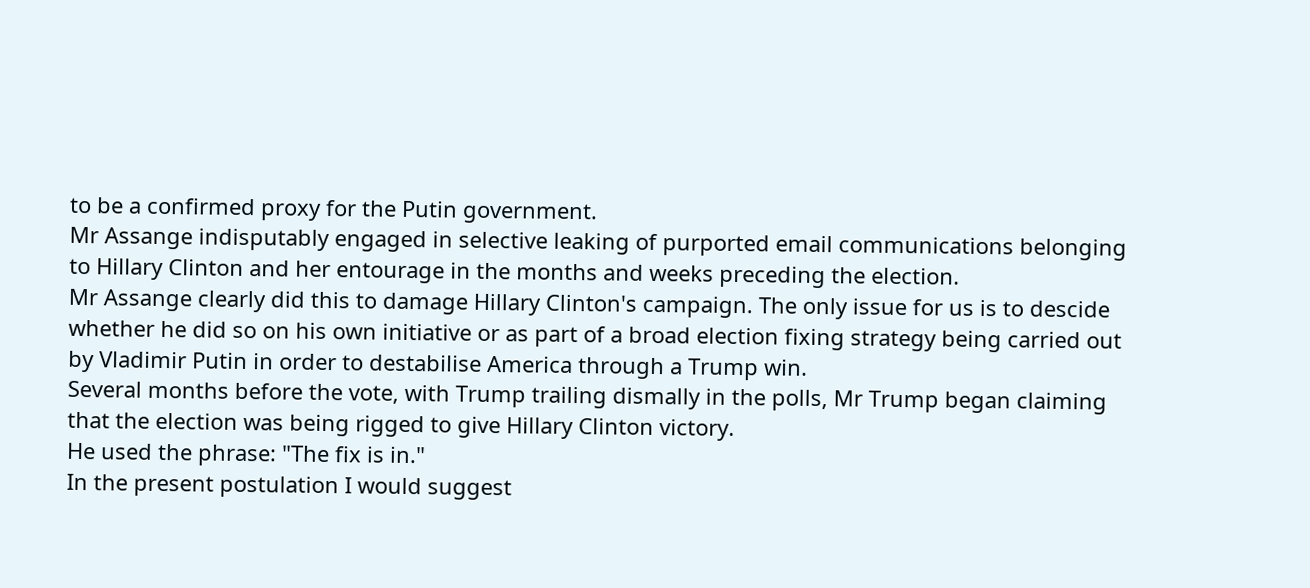to be a confirmed proxy for the Putin government.
Mr Assange indisputably engaged in selective leaking of purported email communications belonging to Hillary Clinton and her entourage in the months and weeks preceding the election.
Mr Assange clearly did this to damage Hillary Clinton's campaign. The only issue for us is to descide whether he did so on his own initiative or as part of a broad election fixing strategy being carried out by Vladimir Putin in order to destabilise America through a Trump win.
Several months before the vote, with Trump trailing dismally in the polls, Mr Trump began claiming that the election was being rigged to give Hillary Clinton victory.
He used the phrase: "The fix is in."
In the present postulation I would suggest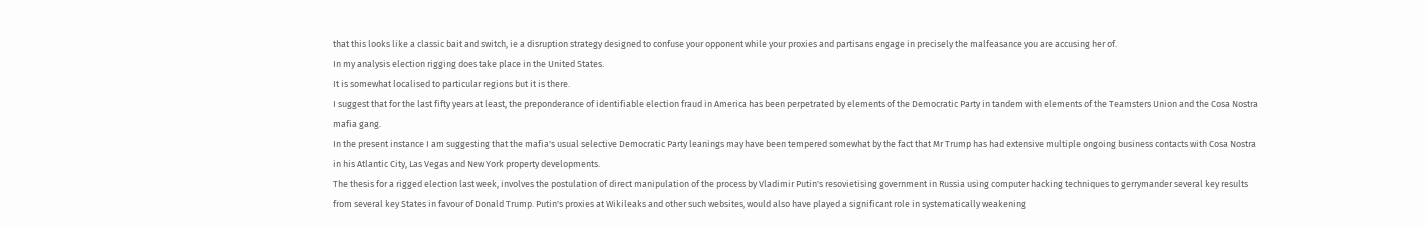that this looks like a classic bait and switch, ie a disruption strategy designed to confuse your opponent while your proxies and partisans engage in precisely the malfeasance you are accusing her of.
In my analysis election rigging does take place in the United States.
It is somewhat localised to particular regions but it is there.
I suggest that for the last fifty years at least, the preponderance of identifiable election fraud in America has been perpetrated by elements of the Democratic Party in tandem with elements of the Teamsters Union and the Cosa Nostra mafia gang.
In the present instance I am suggesting that the mafia's usual selective Democratic Party leanings may have been tempered somewhat by the fact that Mr Trump has had extensive multiple ongoing business contacts with Cosa Nostra in his Atlantic City, Las Vegas and New York property developments.
The thesis for a rigged election last week, involves the postulation of direct manipulation of the process by Vladimir Putin's resovietising government in Russia using computer hacking techniques to gerrymander several key results from several key States in favour of Donald Trump. Putin's proxies at Wikileaks and other such websites, would also have played a significant role in systematically weakening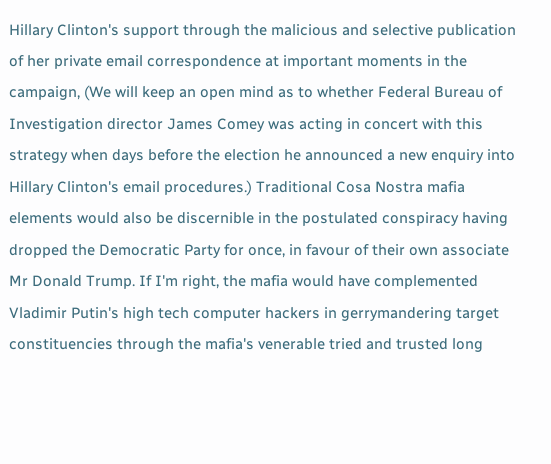Hillary Clinton's support through the malicious and selective publication of her private email correspondence at important moments in the campaign, (We will keep an open mind as to whether Federal Bureau of Investigation director James Comey was acting in concert with this strategy when days before the election he announced a new enquiry into Hillary Clinton's email procedures.) Traditional Cosa Nostra mafia elements would also be discernible in the postulated conspiracy having dropped the Democratic Party for once, in favour of their own associate Mr Donald Trump. If I'm right, the mafia would have complemented Vladimir Putin's high tech computer hackers in gerrymandering target constituencies through the mafia's venerable tried and trusted long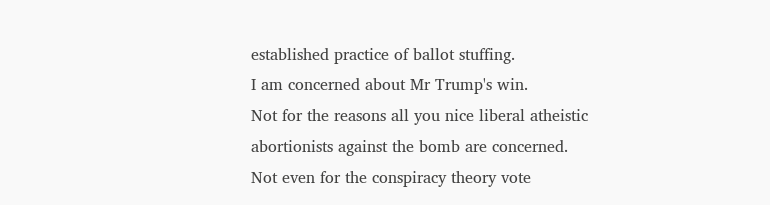established practice of ballot stuffing.
I am concerned about Mr Trump's win.
Not for the reasons all you nice liberal atheistic abortionists against the bomb are concerned.
Not even for the conspiracy theory vote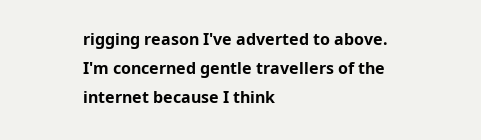rigging reason I've adverted to above.
I'm concerned gentle travellers of the internet because I think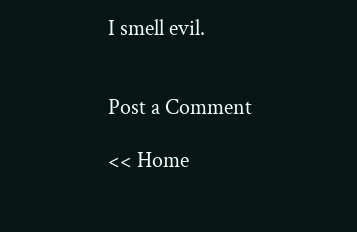I smell evil.


Post a Comment

<< Home